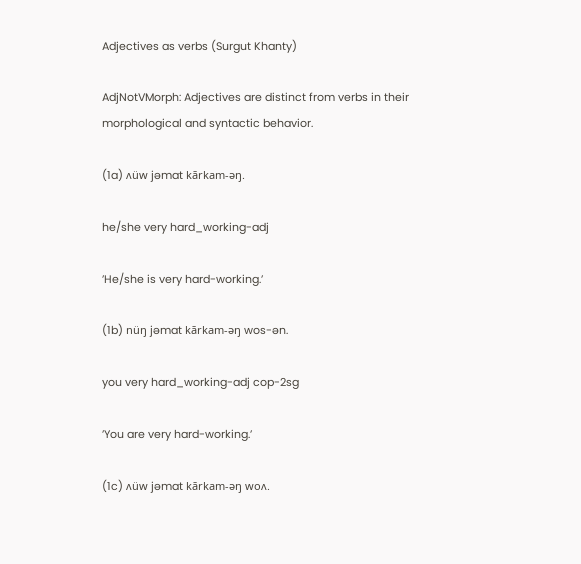Adjectives as verbs (Surgut Khanty)

AdjNotVMorph: Adjectives are distinct from verbs in their morphological and syntactic behavior.

(1a) ʌüw jəmat kārkam-əŋ.

he/she very hard_working-adj

’He/she is very hard-working.’

(1b) nüŋ jəmat kārkam-əŋ wos-ən.

you very hard_working-adj cop-2sg

’You are very hard-working.’

(1c) ʌüw jəmat kārkam-əŋ woʌ.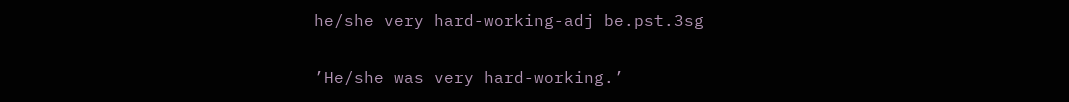he/she very hard-working-adj be.pst.3sg

’He/she was very hard-working.’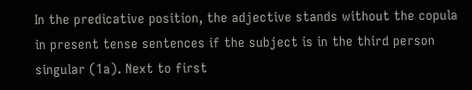In the predicative position, the adjective stands without the copula in present tense sentences if the subject is in the third person singular (1a). Next to first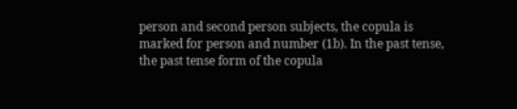person and second person subjects, the copula is marked for person and number (1b). In the past tense, the past tense form of the copula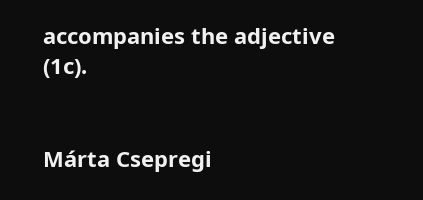accompanies the adjective (1c).


Márta Csepregi